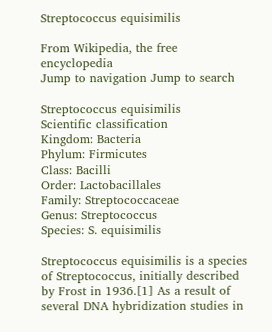Streptococcus equisimilis

From Wikipedia, the free encyclopedia
Jump to navigation Jump to search

Streptococcus equisimilis
Scientific classification
Kingdom: Bacteria
Phylum: Firmicutes
Class: Bacilli
Order: Lactobacillales
Family: Streptococcaceae
Genus: Streptococcus
Species: S. equisimilis

Streptococcus equisimilis is a species of Streptococcus, initially described by Frost in 1936.[1] As a result of several DNA hybridization studies in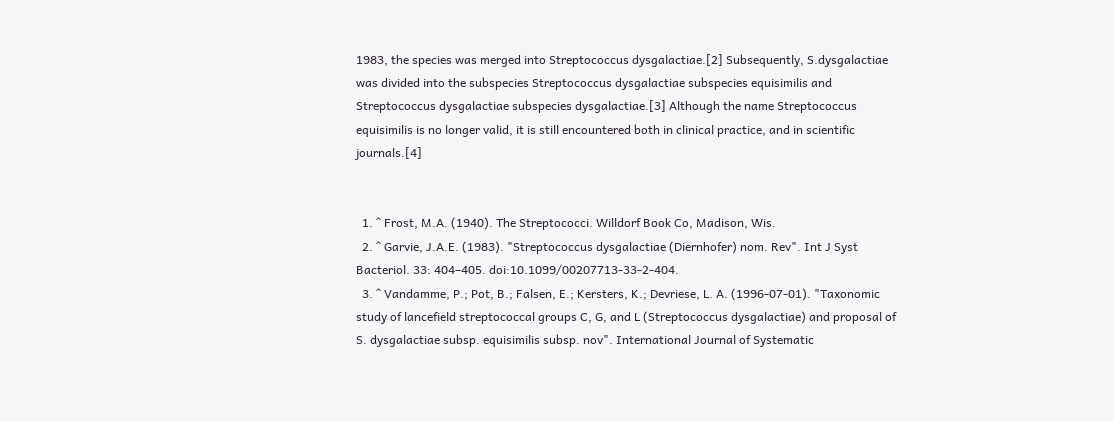1983, the species was merged into Streptococcus dysgalactiae.[2] Subsequently, S.dysgalactiae was divided into the subspecies Streptococcus dysgalactiae subspecies equisimilis and Streptococcus dysgalactiae subspecies dysgalactiae.[3] Although the name Streptococcus equisimilis is no longer valid, it is still encountered both in clinical practice, and in scientific journals.[4]


  1. ^ Frost, M.A. (1940). The Streptococci. Willdorf Book Co, Madison, Wis.
  2. ^ Garvie, J.A.E. (1983). "Streptococcus dysgalactiae (Diernhofer) nom. Rev". Int J Syst Bacteriol. 33: 404–405. doi:10.1099/00207713-33-2-404.
  3. ^ Vandamme, P.; Pot, B.; Falsen, E.; Kersters, K.; Devriese, L. A. (1996-07-01). "Taxonomic study of lancefield streptococcal groups C, G, and L (Streptococcus dysgalactiae) and proposal of S. dysgalactiae subsp. equisimilis subsp. nov". International Journal of Systematic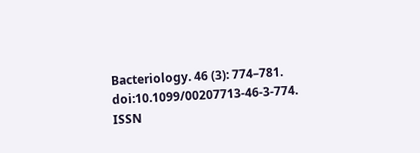Bacteriology. 46 (3): 774–781. doi:10.1099/00207713-46-3-774. ISSN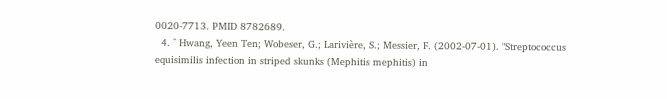0020-7713. PMID 8782689.
  4. ^ Hwang, Yeen Ten; Wobeser, G.; Larivière, S.; Messier, F. (2002-07-01). "Streptococcus equisimilis infection in striped skunks (Mephitis mephitis) in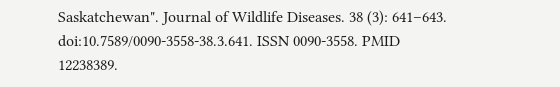Saskatchewan". Journal of Wildlife Diseases. 38 (3): 641–643. doi:10.7589/0090-3558-38.3.641. ISSN 0090-3558. PMID 12238389.